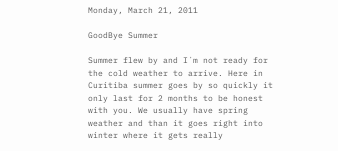Monday, March 21, 2011

GoodBye Summer

Summer flew by and I´m not ready for the cold weather to arrive. Here in Curitiba summer goes by so quickly it only last for 2 months to be honest with you. We usually have spring weather and than it goes right into winter where it gets really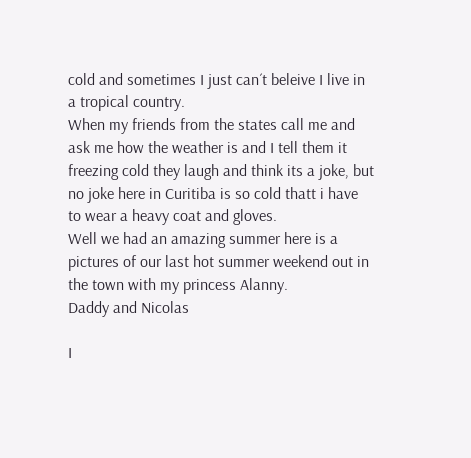cold and sometimes I just can´t beleive I live in a tropical country.
When my friends from the states call me and ask me how the weather is and I tell them it freezing cold they laugh and think its a joke, but no joke here in Curitiba is so cold thatt i have to wear a heavy coat and gloves.
Well we had an amazing summer here is a pictures of our last hot summer weekend out in the town with my princess Alanny.
Daddy and Nicolas

I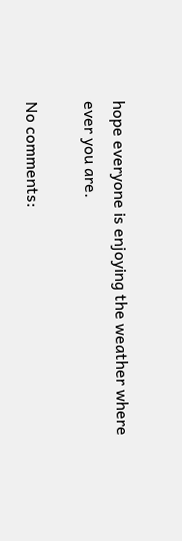hope everyone is enjoying the weather where ever you are.

No comments: